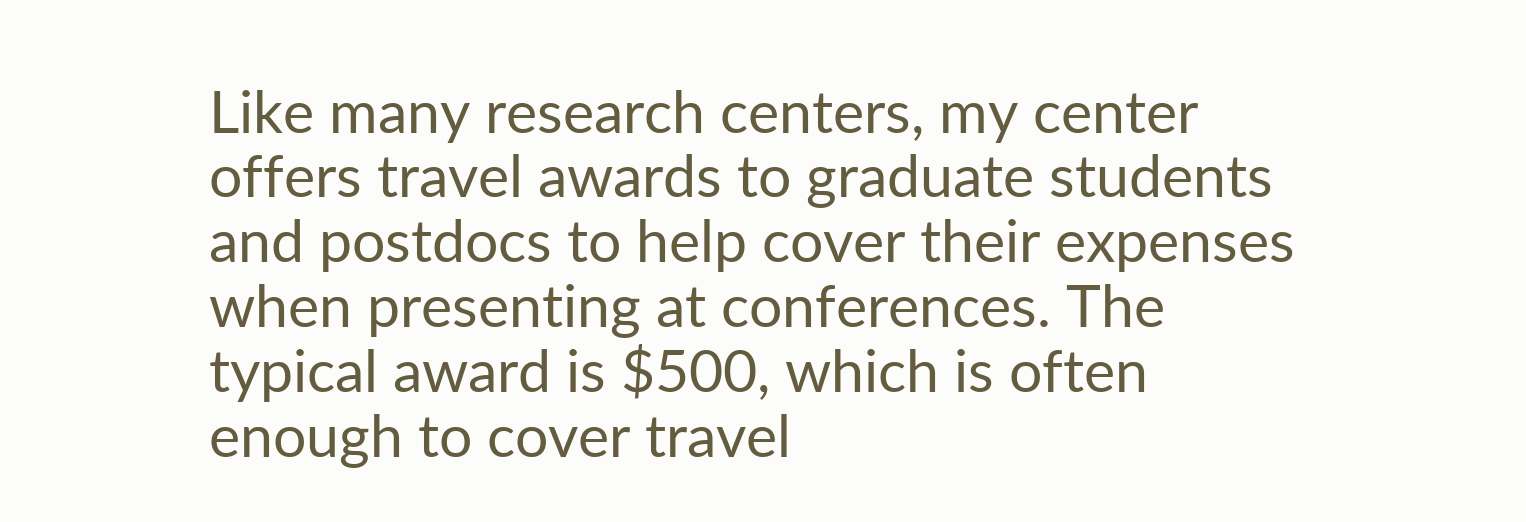Like many research centers, my center offers travel awards to graduate students and postdocs to help cover their expenses when presenting at conferences. The typical award is $500, which is often enough to cover travel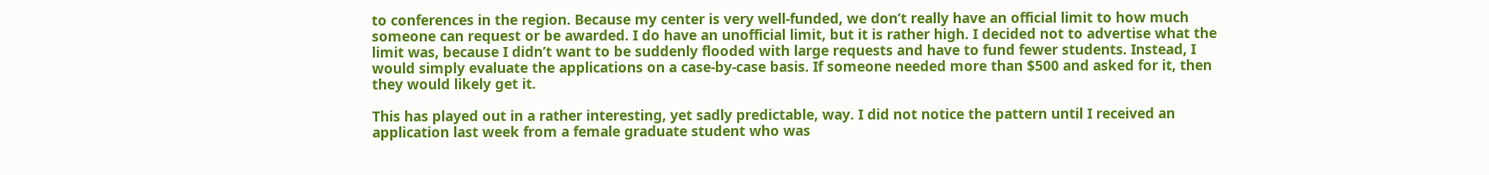to conferences in the region. Because my center is very well-funded, we don’t really have an official limit to how much someone can request or be awarded. I do have an unofficial limit, but it is rather high. I decided not to advertise what the limit was, because I didn’t want to be suddenly flooded with large requests and have to fund fewer students. Instead, I would simply evaluate the applications on a case-by-case basis. If someone needed more than $500 and asked for it, then they would likely get it.

This has played out in a rather interesting, yet sadly predictable, way. I did not notice the pattern until I received an application last week from a female graduate student who was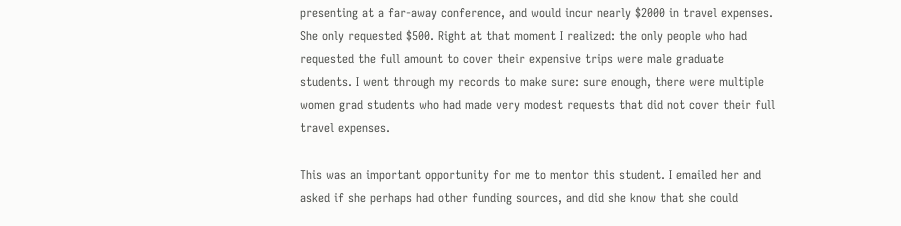presenting at a far-away conference, and would incur nearly $2000 in travel expenses. She only requested $500. Right at that moment I realized: the only people who had requested the full amount to cover their expensive trips were male graduate students. I went through my records to make sure: sure enough, there were multiple women grad students who had made very modest requests that did not cover their full travel expenses.

This was an important opportunity for me to mentor this student. I emailed her and asked if she perhaps had other funding sources, and did she know that she could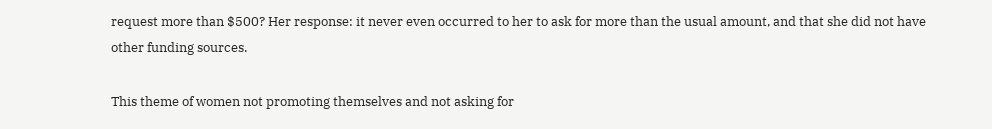request more than $500? Her response: it never even occurred to her to ask for more than the usual amount, and that she did not have other funding sources.

This theme of women not promoting themselves and not asking for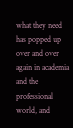what they need has popped up over and over again in academia and the professional world, and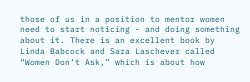those of us in a position to mentor women need to start noticing - and doing something about it. There is an excellent book by Linda Babcock and Sara Laschever called “Women Don’t Ask,” which is about how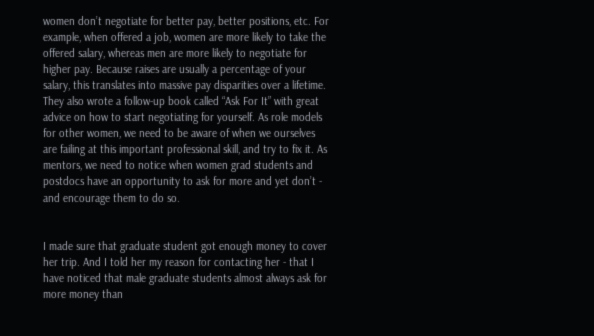women don’t negotiate for better pay, better positions, etc. For example, when offered a job, women are more likely to take the offered salary, whereas men are more likely to negotiate for higher pay. Because raises are usually a percentage of your salary, this translates into massive pay disparities over a lifetime. They also wrote a follow-up book called “Ask For It” with great advice on how to start negotiating for yourself. As role models for other women, we need to be aware of when we ourselves are failing at this important professional skill, and try to fix it. As mentors, we need to notice when women grad students and postdocs have an opportunity to ask for more and yet don’t - and encourage them to do so.


I made sure that graduate student got enough money to cover her trip. And I told her my reason for contacting her - that I have noticed that male graduate students almost always ask for more money than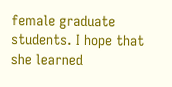female graduate students. I hope that she learned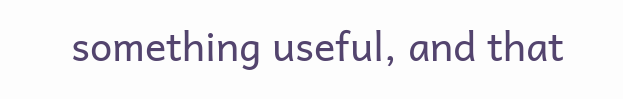something useful, and that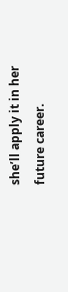she’ll apply it in her future career.